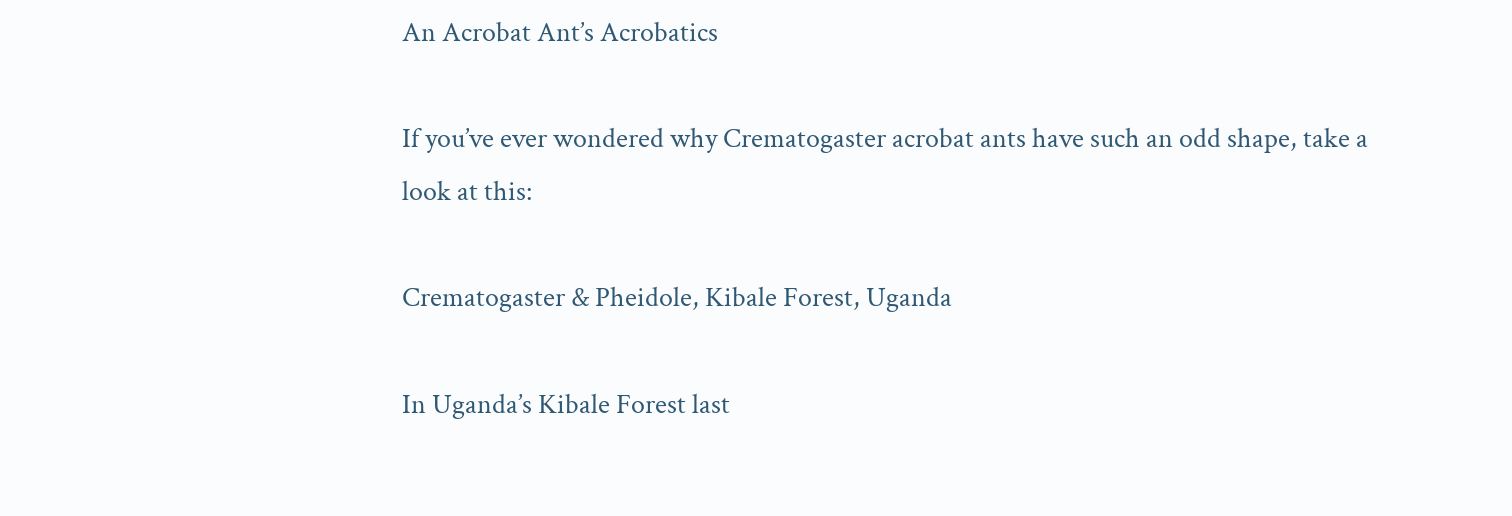An Acrobat Ant’s Acrobatics

If you’ve ever wondered why Crematogaster acrobat ants have such an odd shape, take a look at this:

Crematogaster & Pheidole, Kibale Forest, Uganda

In Uganda’s Kibale Forest last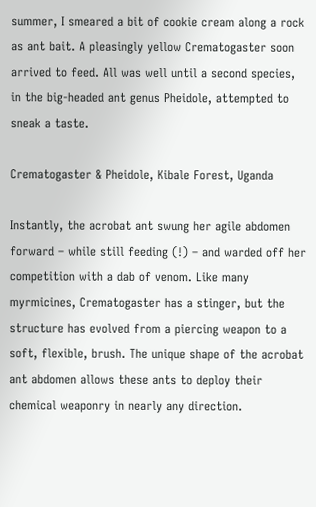summer, I smeared a bit of cookie cream along a rock as ant bait. A pleasingly yellow Crematogaster soon arrived to feed. All was well until a second species, in the big-headed ant genus Pheidole, attempted to sneak a taste.

Crematogaster & Pheidole, Kibale Forest, Uganda

Instantly, the acrobat ant swung her agile abdomen forward – while still feeding (!) – and warded off her competition with a dab of venom. Like many myrmicines, Crematogaster has a stinger, but the structure has evolved from a piercing weapon to a soft, flexible, brush. The unique shape of the acrobat ant abdomen allows these ants to deploy their chemical weaponry in nearly any direction.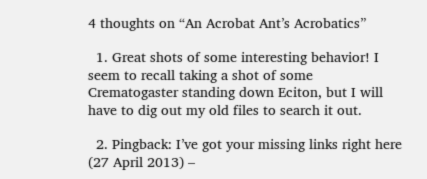4 thoughts on “An Acrobat Ant’s Acrobatics”

  1. Great shots of some interesting behavior! I seem to recall taking a shot of some Crematogaster standing down Eciton, but I will have to dig out my old files to search it out.

  2. Pingback: I’ve got your missing links right here (27 April 2013) –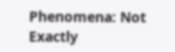Phenomena: Not Exactly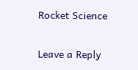Rocket Science

Leave a Reply